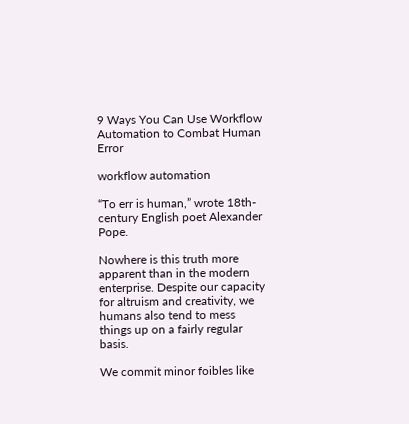9 Ways You Can Use Workflow Automation to Combat Human Error

workflow automation

“To err is human,” wrote 18th-century English poet Alexander Pope.

Nowhere is this truth more apparent than in the modern enterprise. Despite our capacity for altruism and creativity, we humans also tend to mess things up on a fairly regular basis.

We commit minor foibles like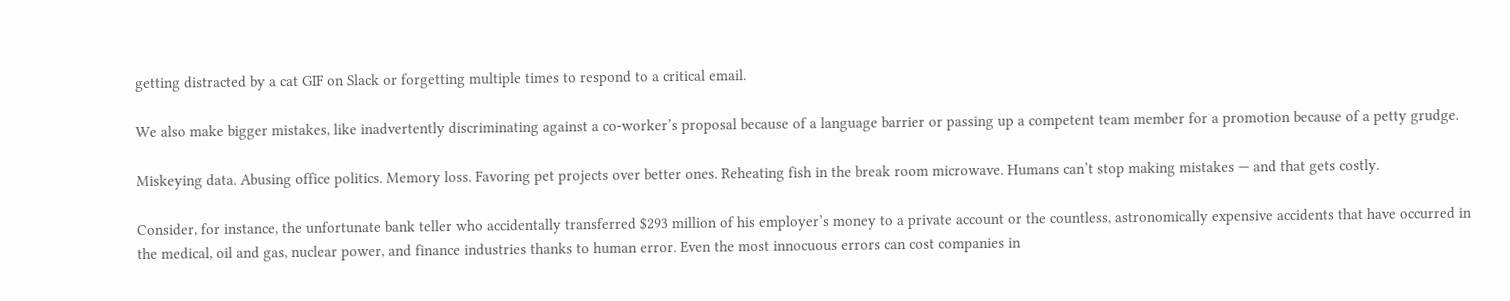getting distracted by a cat GIF on Slack or forgetting multiple times to respond to a critical email.

We also make bigger mistakes, like inadvertently discriminating against a co-worker’s proposal because of a language barrier or passing up a competent team member for a promotion because of a petty grudge.

Miskeying data. Abusing office politics. Memory loss. Favoring pet projects over better ones. Reheating fish in the break room microwave. Humans can’t stop making mistakes — and that gets costly.

Consider, for instance, the unfortunate bank teller who accidentally transferred $293 million of his employer’s money to a private account or the countless, astronomically expensive accidents that have occurred in the medical, oil and gas, nuclear power, and finance industries thanks to human error. Even the most innocuous errors can cost companies in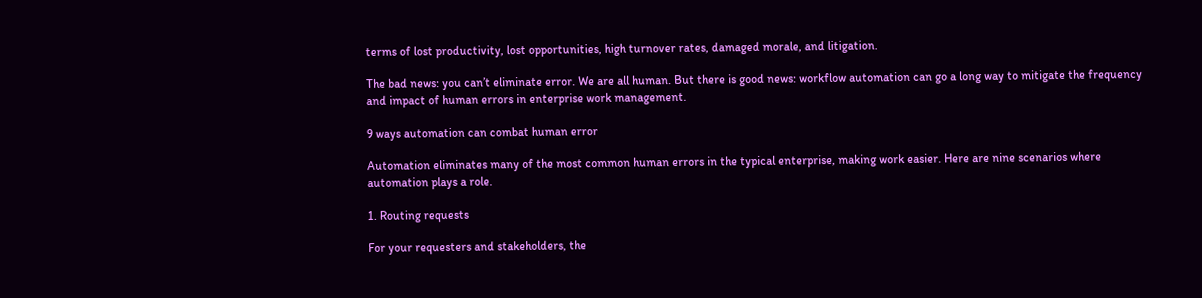terms of lost productivity, lost opportunities, high turnover rates, damaged morale, and litigation.

The bad news: you can’t eliminate error. We are all human. But there is good news: workflow automation can go a long way to mitigate the frequency and impact of human errors in enterprise work management.

9 ways automation can combat human error

Automation eliminates many of the most common human errors in the typical enterprise, making work easier. Here are nine scenarios where automation plays a role.

1. Routing requests

For your requesters and stakeholders, the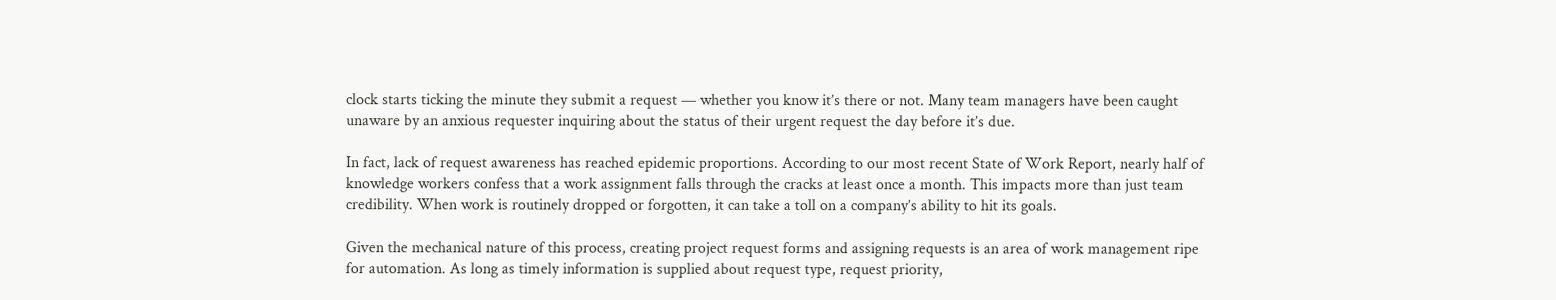clock starts ticking the minute they submit a request — whether you know it’s there or not. Many team managers have been caught unaware by an anxious requester inquiring about the status of their urgent request the day before it’s due.

In fact, lack of request awareness has reached epidemic proportions. According to our most recent State of Work Report, nearly half of knowledge workers confess that a work assignment falls through the cracks at least once a month. This impacts more than just team credibility. When work is routinely dropped or forgotten, it can take a toll on a company’s ability to hit its goals.

Given the mechanical nature of this process, creating project request forms and assigning requests is an area of work management ripe for automation. As long as timely information is supplied about request type, request priority,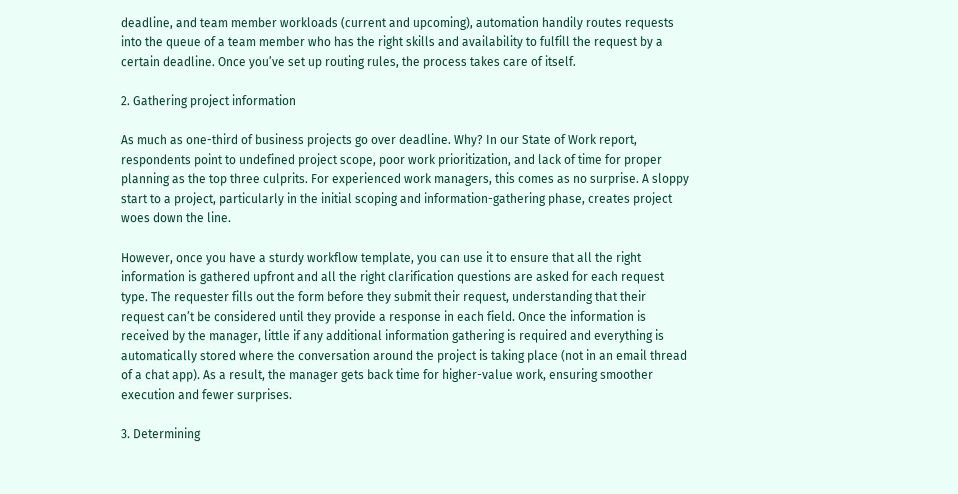deadline, and team member workloads (current and upcoming), automation handily routes requests into the queue of a team member who has the right skills and availability to fulfill the request by a certain deadline. Once you’ve set up routing rules, the process takes care of itself.

2. Gathering project information

As much as one-third of business projects go over deadline. Why? In our State of Work report, respondents point to undefined project scope, poor work prioritization, and lack of time for proper planning as the top three culprits. For experienced work managers, this comes as no surprise. A sloppy start to a project, particularly in the initial scoping and information-gathering phase, creates project woes down the line.

However, once you have a sturdy workflow template, you can use it to ensure that all the right information is gathered upfront and all the right clarification questions are asked for each request type. The requester fills out the form before they submit their request, understanding that their request can’t be considered until they provide a response in each field. Once the information is received by the manager, little if any additional information gathering is required and everything is automatically stored where the conversation around the project is taking place (not in an email thread of a chat app). As a result, the manager gets back time for higher-value work, ensuring smoother execution and fewer surprises.

3. Determining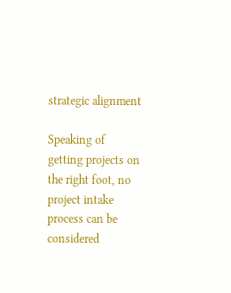strategic alignment

Speaking of getting projects on the right foot, no project intake process can be considered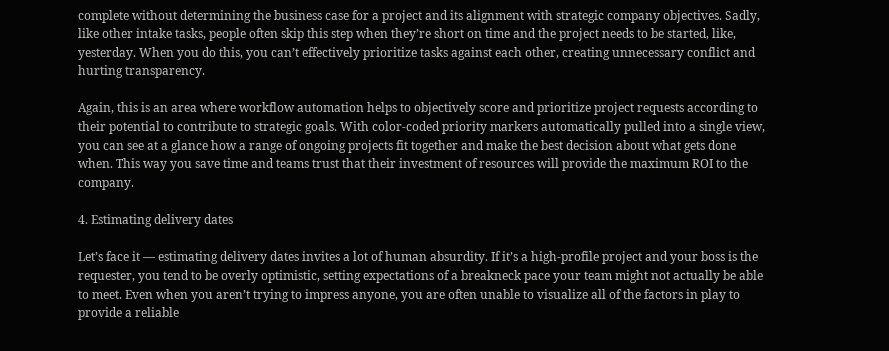complete without determining the business case for a project and its alignment with strategic company objectives. Sadly, like other intake tasks, people often skip this step when they’re short on time and the project needs to be started, like, yesterday. When you do this, you can’t effectively prioritize tasks against each other, creating unnecessary conflict and hurting transparency.

Again, this is an area where workflow automation helps to objectively score and prioritize project requests according to their potential to contribute to strategic goals. With color-coded priority markers automatically pulled into a single view, you can see at a glance how a range of ongoing projects fit together and make the best decision about what gets done when. This way you save time and teams trust that their investment of resources will provide the maximum ROI to the company.

4. Estimating delivery dates

Let’s face it — estimating delivery dates invites a lot of human absurdity. If it’s a high-profile project and your boss is the requester, you tend to be overly optimistic, setting expectations of a breakneck pace your team might not actually be able to meet. Even when you aren’t trying to impress anyone, you are often unable to visualize all of the factors in play to provide a reliable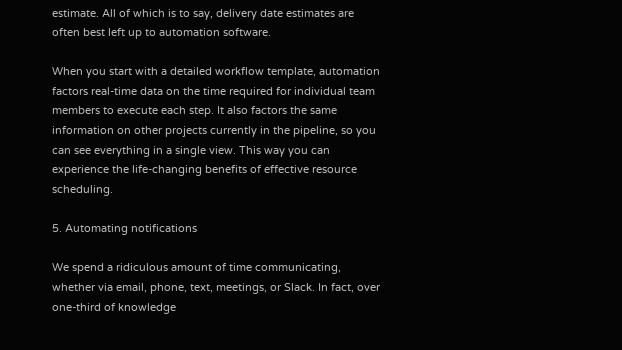estimate. All of which is to say, delivery date estimates are often best left up to automation software.

When you start with a detailed workflow template, automation factors real-time data on the time required for individual team members to execute each step. It also factors the same information on other projects currently in the pipeline, so you can see everything in a single view. This way you can experience the life-changing benefits of effective resource scheduling.

5. Automating notifications

We spend a ridiculous amount of time communicating, whether via email, phone, text, meetings, or Slack. In fact, over one-third of knowledge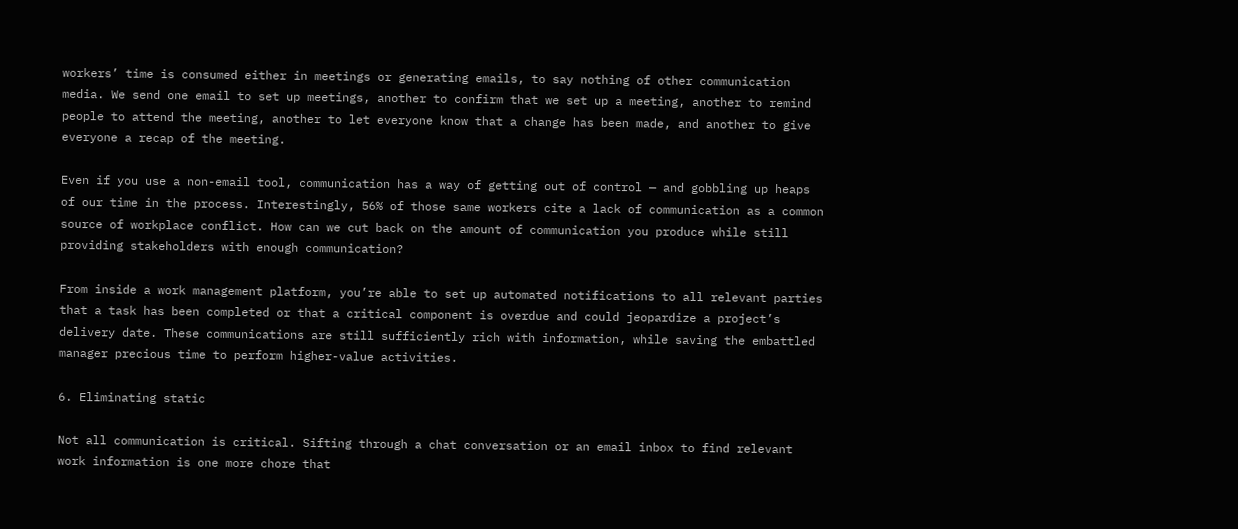workers’ time is consumed either in meetings or generating emails, to say nothing of other communication media. We send one email to set up meetings, another to confirm that we set up a meeting, another to remind people to attend the meeting, another to let everyone know that a change has been made, and another to give everyone a recap of the meeting.

Even if you use a non-email tool, communication has a way of getting out of control — and gobbling up heaps of our time in the process. Interestingly, 56% of those same workers cite a lack of communication as a common source of workplace conflict. How can we cut back on the amount of communication you produce while still providing stakeholders with enough communication?

From inside a work management platform, you’re able to set up automated notifications to all relevant parties that a task has been completed or that a critical component is overdue and could jeopardize a project’s delivery date. These communications are still sufficiently rich with information, while saving the embattled manager precious time to perform higher-value activities.

6. Eliminating static

Not all communication is critical. Sifting through a chat conversation or an email inbox to find relevant work information is one more chore that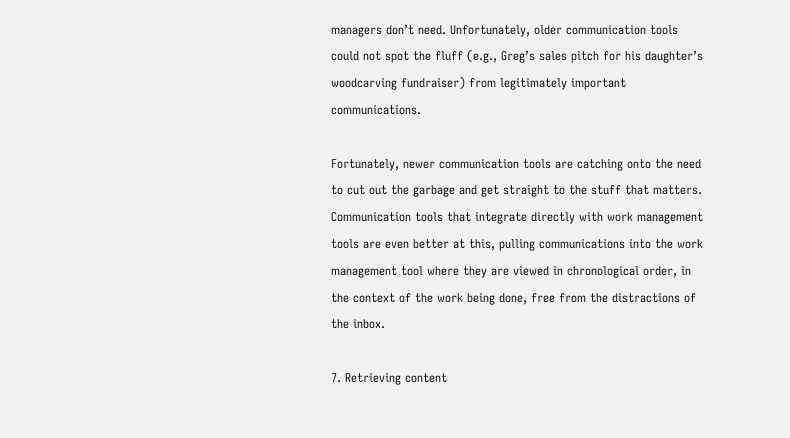managers don’t need. Unfortunately, older communication tools could not spot the fluff (e.g., Greg’s sales pitch for his daughter’s woodcarving fundraiser) from legitimately important communications.

Fortunately, newer communication tools are catching onto the need to cut out the garbage and get straight to the stuff that matters. Communication tools that integrate directly with work management tools are even better at this, pulling communications into the work management tool where they are viewed in chronological order, in the context of the work being done, free from the distractions of the inbox.

7. Retrieving content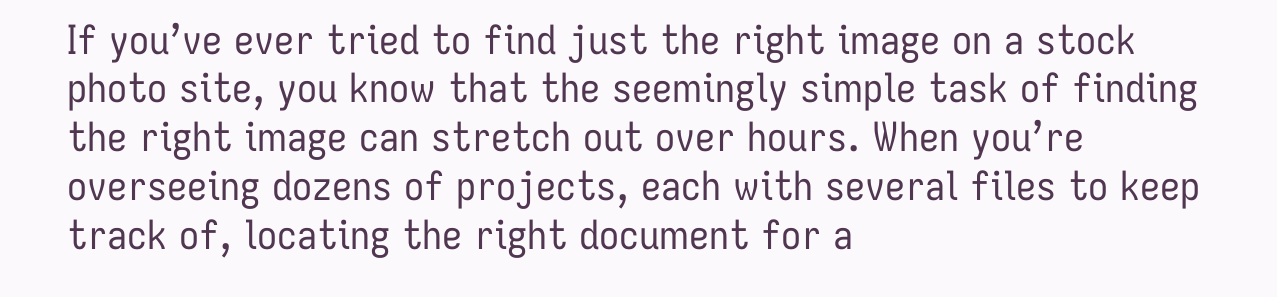If you’ve ever tried to find just the right image on a stock photo site, you know that the seemingly simple task of finding the right image can stretch out over hours. When you’re overseeing dozens of projects, each with several files to keep track of, locating the right document for a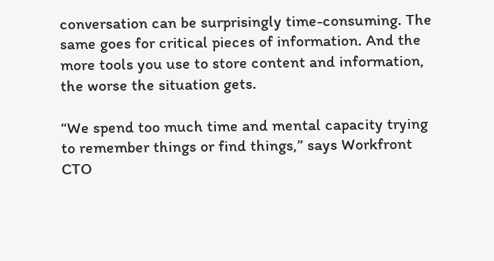conversation can be surprisingly time-consuming. The same goes for critical pieces of information. And the more tools you use to store content and information, the worse the situation gets.

“We spend too much time and mental capacity trying to remember things or find things,” says Workfront CTO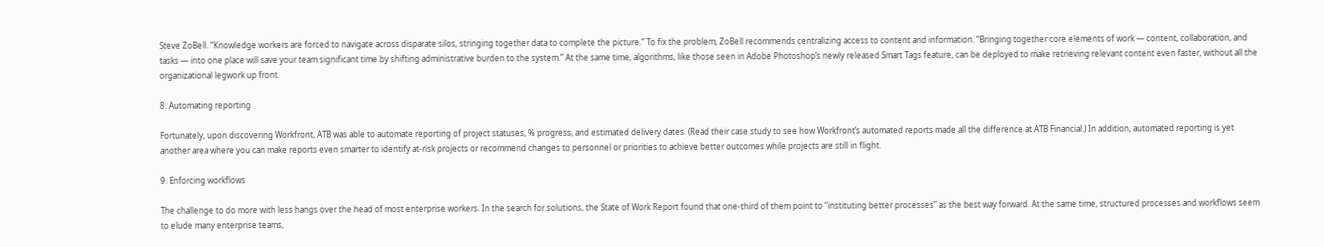Steve ZoBell. “Knowledge workers are forced to navigate across disparate silos, stringing together data to complete the picture.” To fix the problem, ZoBell recommends centralizing access to content and information. “Bringing together core elements of work — content, collaboration, and tasks — into one place will save your team significant time by shifting administrative burden to the system.” At the same time, algorithms, like those seen in Adobe Photoshop’s newly released Smart Tags feature, can be deployed to make retrieving relevant content even faster, without all the organizational legwork up front.

8. Automating reporting

Fortunately, upon discovering Workfront, ATB was able to automate reporting of project statuses, % progress, and estimated delivery dates. (Read their case study to see how Workfront’s automated reports made all the difference at ATB Financial.) In addition, automated reporting is yet another area where you can make reports even smarter to identify at-risk projects or recommend changes to personnel or priorities to achieve better outcomes while projects are still in flight.

9. Enforcing workflows

The challenge to do more with less hangs over the head of most enterprise workers. In the search for solutions, the State of Work Report found that one-third of them point to “instituting better processes” as the best way forward. At the same time, structured processes and workflows seem to elude many enterprise teams,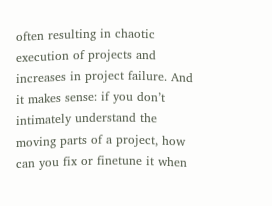often resulting in chaotic execution of projects and increases in project failure. And it makes sense: if you don’t intimately understand the moving parts of a project, how can you fix or finetune it when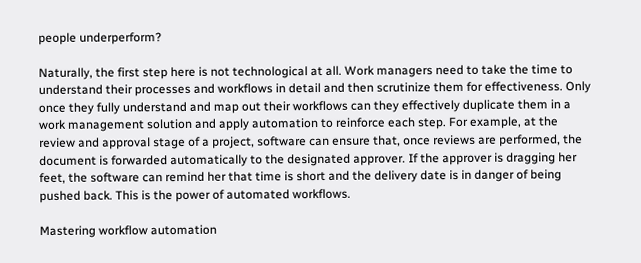people underperform?

Naturally, the first step here is not technological at all. Work managers need to take the time to understand their processes and workflows in detail and then scrutinize them for effectiveness. Only once they fully understand and map out their workflows can they effectively duplicate them in a work management solution and apply automation to reinforce each step. For example, at the review and approval stage of a project, software can ensure that, once reviews are performed, the document is forwarded automatically to the designated approver. If the approver is dragging her feet, the software can remind her that time is short and the delivery date is in danger of being pushed back. This is the power of automated workflows.

Mastering workflow automation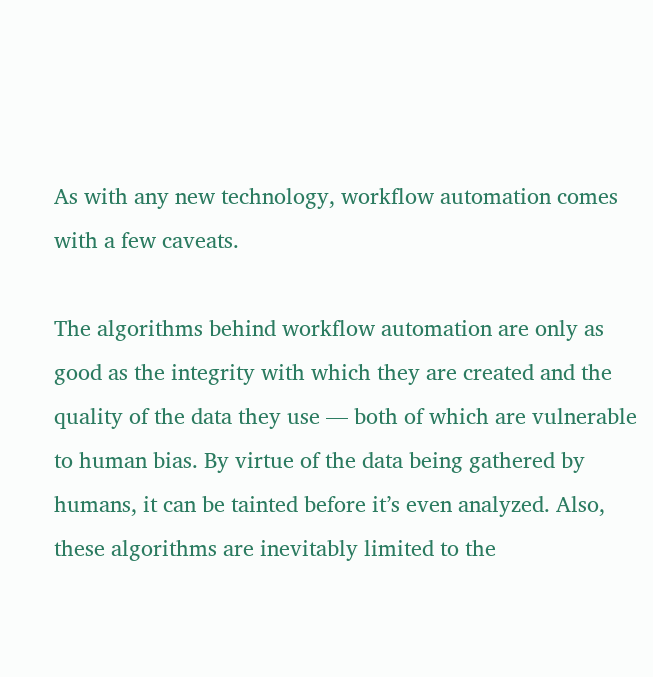As with any new technology, workflow automation comes with a few caveats.

The algorithms behind workflow automation are only as good as the integrity with which they are created and the quality of the data they use — both of which are vulnerable to human bias. By virtue of the data being gathered by humans, it can be tainted before it’s even analyzed. Also, these algorithms are inevitably limited to the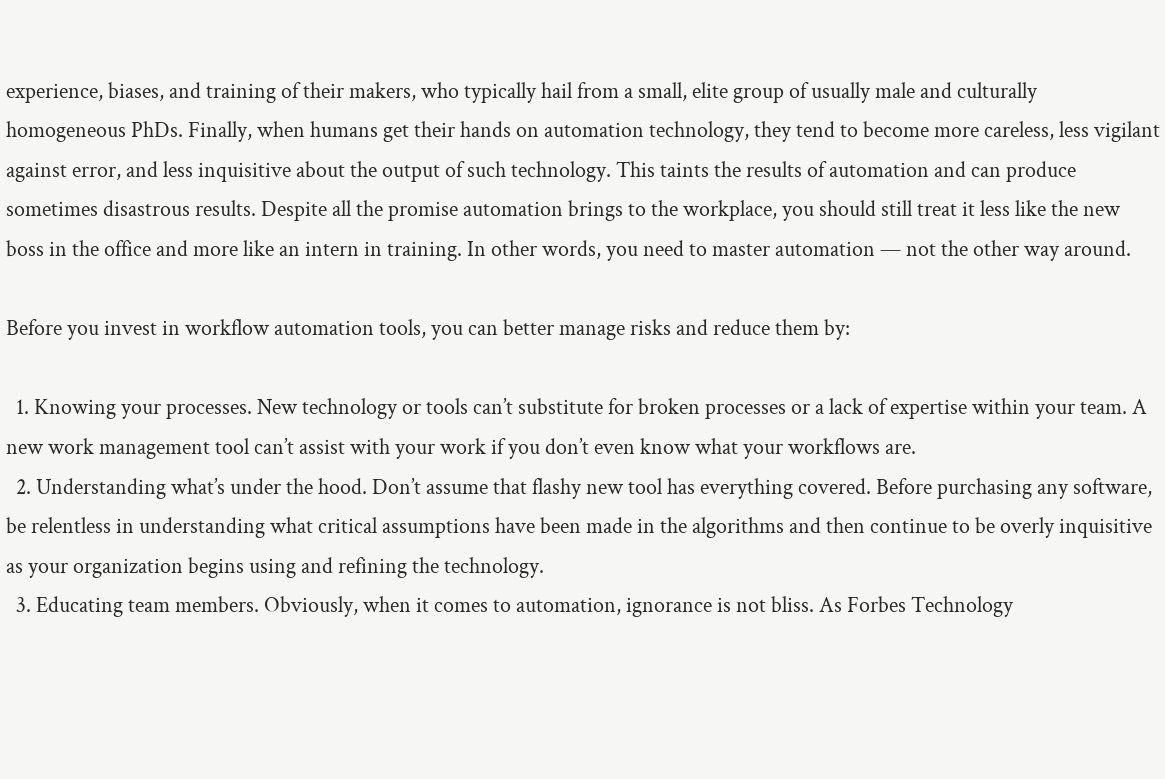experience, biases, and training of their makers, who typically hail from a small, elite group of usually male and culturally homogeneous PhDs. Finally, when humans get their hands on automation technology, they tend to become more careless, less vigilant against error, and less inquisitive about the output of such technology. This taints the results of automation and can produce sometimes disastrous results. Despite all the promise automation brings to the workplace, you should still treat it less like the new boss in the office and more like an intern in training. In other words, you need to master automation — not the other way around.

Before you invest in workflow automation tools, you can better manage risks and reduce them by:

  1. Knowing your processes. New technology or tools can’t substitute for broken processes or a lack of expertise within your team. A new work management tool can’t assist with your work if you don’t even know what your workflows are.
  2. Understanding what’s under the hood. Don’t assume that flashy new tool has everything covered. Before purchasing any software, be relentless in understanding what critical assumptions have been made in the algorithms and then continue to be overly inquisitive as your organization begins using and refining the technology.
  3. Educating team members. Obviously, when it comes to automation, ignorance is not bliss. As Forbes Technology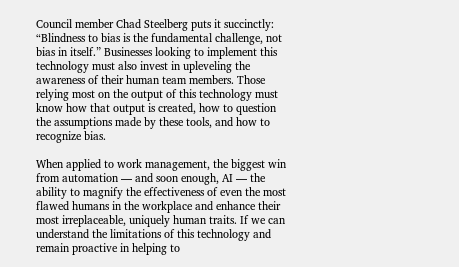Council member Chad Steelberg puts it succinctly: “Blindness to bias is the fundamental challenge, not bias in itself.” Businesses looking to implement this technology must also invest in upleveling the awareness of their human team members. Those relying most on the output of this technology must know how that output is created, how to question the assumptions made by these tools, and how to recognize bias.

When applied to work management, the biggest win from automation — and soon enough, AI — the ability to magnify the effectiveness of even the most flawed humans in the workplace and enhance their most irreplaceable, uniquely human traits. If we can understand the limitations of this technology and remain proactive in helping to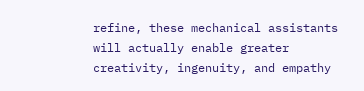refine, these mechanical assistants will actually enable greater creativity, ingenuity, and empathy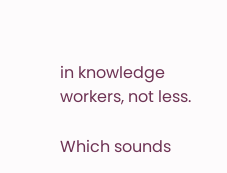in knowledge workers, not less.

Which sounds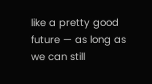like a pretty good future — as long as we can still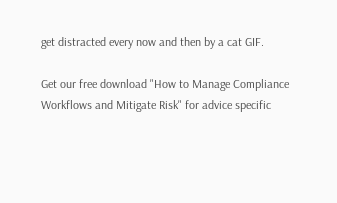get distracted every now and then by a cat GIF.

Get our free download "How to Manage Compliance Workflows and Mitigate Risk" for advice specific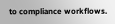to compliance workflows.